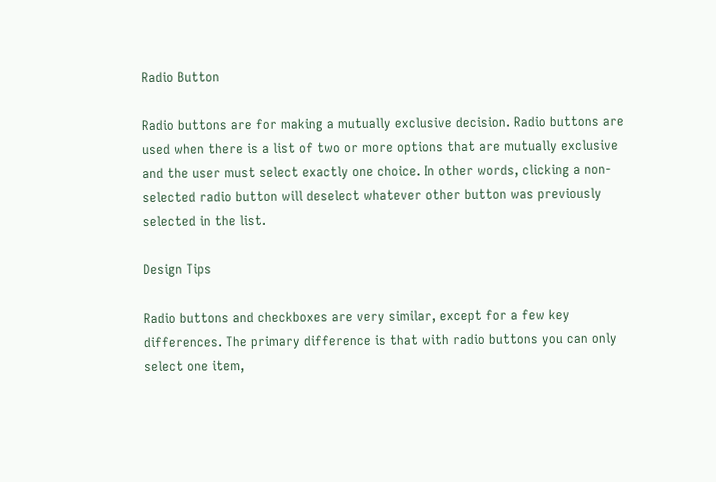Radio Button

Radio buttons are for making a mutually exclusive decision. Radio buttons are used when there is a list of two or more options that are mutually exclusive and the user must select exactly one choice. In other words, clicking a non-selected radio button will deselect whatever other button was previously selected in the list.

Design Tips

Radio buttons and checkboxes are very similar, except for a few key differences. The primary difference is that with radio buttons you can only select one item,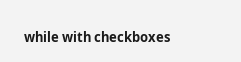while with checkboxes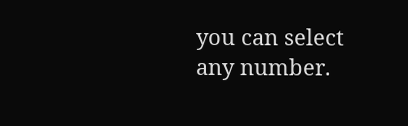you can select any number.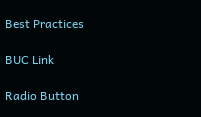Best Practices

BUC Link

Radio Button